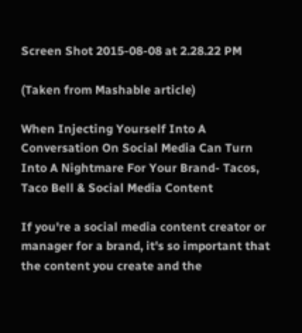Screen Shot 2015-08-08 at 2.28.22 PM

(Taken from Mashable article)

When Injecting Yourself Into A Conversation On Social Media Can Turn Into A Nightmare For Your Brand- Tacos, Taco Bell & Social Media Content

If you're a social media content creator or manager for a brand, it's so important that the content you create and the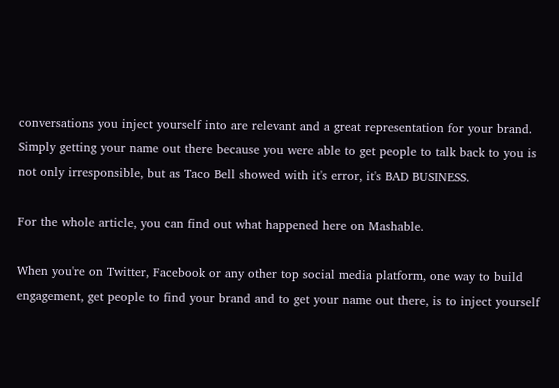conversations you inject yourself into are relevant and a great representation for your brand. Simply getting your name out there because you were able to get people to talk back to you is not only irresponsible, but as Taco Bell showed with it's error, it's BAD BUSINESS.

For the whole article, you can find out what happened here on Mashable.

When you're on Twitter, Facebook or any other top social media platform, one way to build engagement, get people to find your brand and to get your name out there, is to inject yourself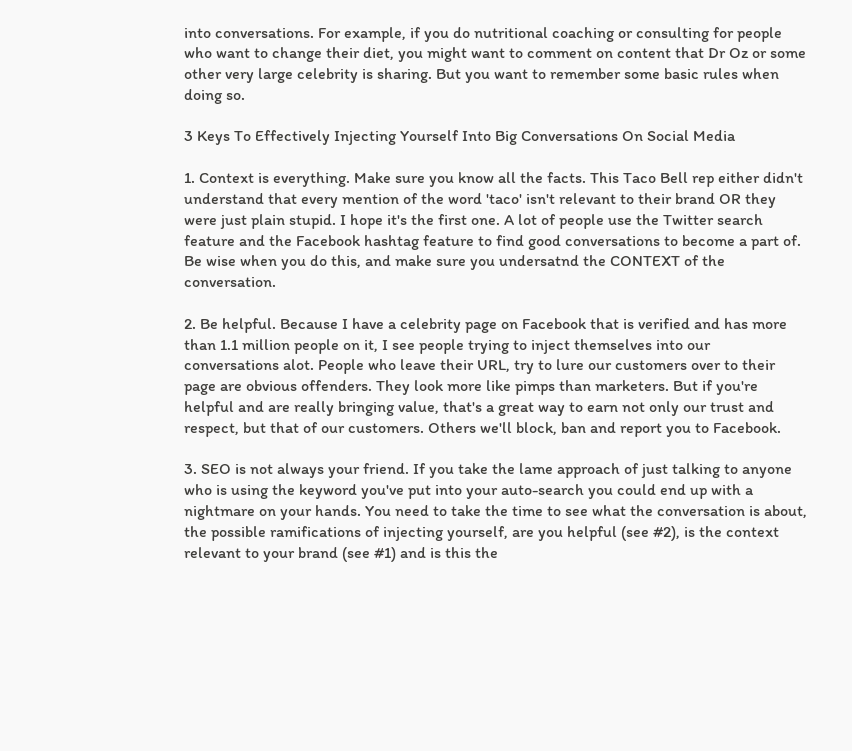into conversations. For example, if you do nutritional coaching or consulting for people who want to change their diet, you might want to comment on content that Dr Oz or some other very large celebrity is sharing. But you want to remember some basic rules when doing so.

3 Keys To Effectively Injecting Yourself Into Big Conversations On Social Media

1. Context is everything. Make sure you know all the facts. This Taco Bell rep either didn't understand that every mention of the word 'taco' isn't relevant to their brand OR they were just plain stupid. I hope it's the first one. A lot of people use the Twitter search feature and the Facebook hashtag feature to find good conversations to become a part of. Be wise when you do this, and make sure you undersatnd the CONTEXT of the conversation.

2. Be helpful. Because I have a celebrity page on Facebook that is verified and has more than 1.1 million people on it, I see people trying to inject themselves into our conversations alot. People who leave their URL, try to lure our customers over to their page are obvious offenders. They look more like pimps than marketers. But if you're helpful and are really bringing value, that's a great way to earn not only our trust and respect, but that of our customers. Others we'll block, ban and report you to Facebook.

3. SEO is not always your friend. If you take the lame approach of just talking to anyone who is using the keyword you've put into your auto-search you could end up with a nightmare on your hands. You need to take the time to see what the conversation is about, the possible ramifications of injecting yourself, are you helpful (see #2), is the context relevant to your brand (see #1) and is this the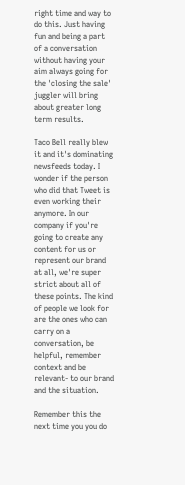right time and way to do this. Just having fun and being a part of a conversation without having your aim always going for the 'closing the sale' juggler will bring about greater long term results.

Taco Bell really blew it and it's dominating newsfeeds today. I wonder if the person who did that Tweet is even working their anymore. In our company if you're going to create any content for us or represent our brand at all, we're super strict about all of these points. The kind of people we look for are the ones who can carry on a conversation, be helpful, remember context and be relevant- to our brand and the situation.

Remember this the next time you you do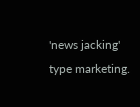'news jacking' type marketing.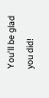You'll be glad you did!